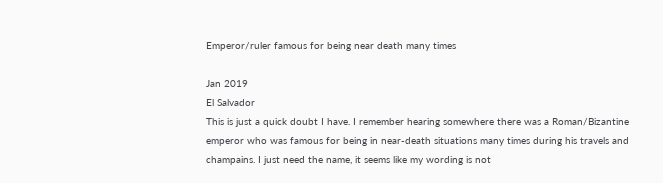Emperor/ruler famous for being near death many times

Jan 2019
El Salvador
This is just a quick doubt I have. I remember hearing somewhere there was a Roman/Bizantine emperor who was famous for being in near-death situations many times during his travels and champains. I just need the name, it seems like my wording is not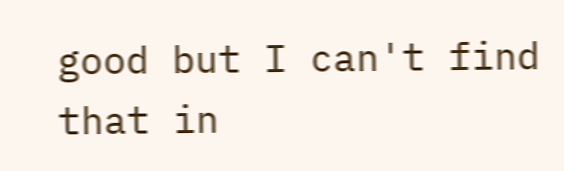good but I can't find that in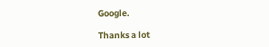Google.

Thanks a lot